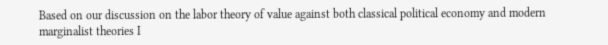Based on our discussion on the labor theory of value against both classical political economy and modern marginalist theories I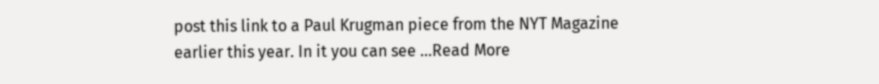post this link to a Paul Krugman piece from the NYT Magazine earlier this year. In it you can see ...Read More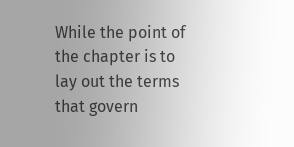While the point of the chapter is to lay out the terms that govern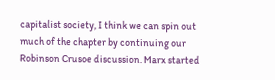capitalist society, I think we can spin out much of the chapter by continuing our Robinson Crusoe discussion. Marx started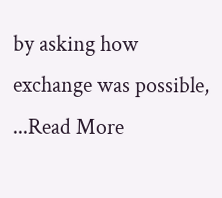by asking how exchange was possible, ...Read More